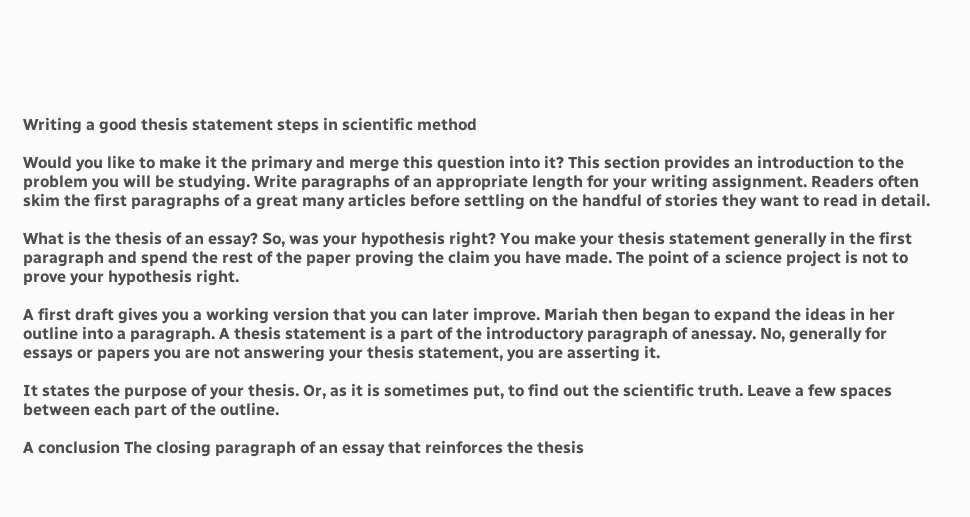Writing a good thesis statement steps in scientific method

Would you like to make it the primary and merge this question into it? This section provides an introduction to the problem you will be studying. Write paragraphs of an appropriate length for your writing assignment. Readers often skim the first paragraphs of a great many articles before settling on the handful of stories they want to read in detail.

What is the thesis of an essay? So, was your hypothesis right? You make your thesis statement generally in the first paragraph and spend the rest of the paper proving the claim you have made. The point of a science project is not to prove your hypothesis right.

A first draft gives you a working version that you can later improve. Mariah then began to expand the ideas in her outline into a paragraph. A thesis statement is a part of the introductory paragraph of anessay. No, generally for essays or papers you are not answering your thesis statement, you are asserting it.

It states the purpose of your thesis. Or, as it is sometimes put, to find out the scientific truth. Leave a few spaces between each part of the outline.

A conclusion The closing paragraph of an essay that reinforces the thesis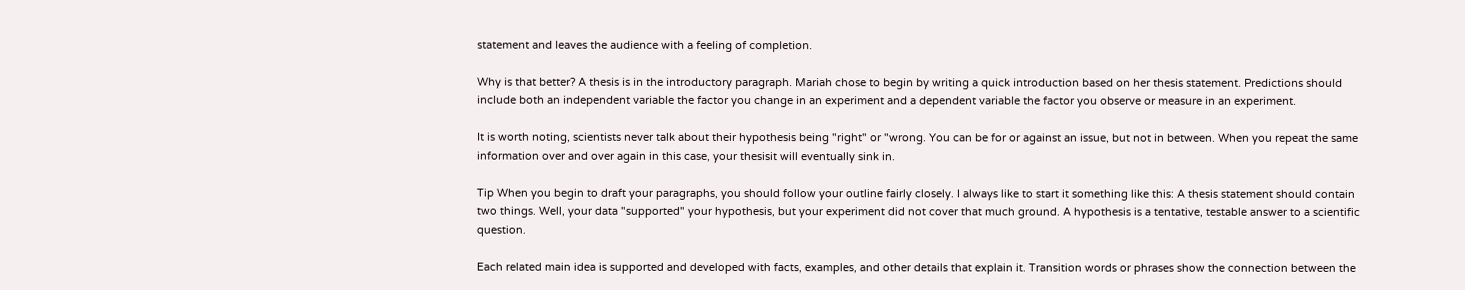statement and leaves the audience with a feeling of completion.

Why is that better? A thesis is in the introductory paragraph. Mariah chose to begin by writing a quick introduction based on her thesis statement. Predictions should include both an independent variable the factor you change in an experiment and a dependent variable the factor you observe or measure in an experiment.

It is worth noting, scientists never talk about their hypothesis being "right" or "wrong. You can be for or against an issue, but not in between. When you repeat the same information over and over again in this case, your thesisit will eventually sink in.

Tip When you begin to draft your paragraphs, you should follow your outline fairly closely. I always like to start it something like this: A thesis statement should contain two things. Well, your data "supported" your hypothesis, but your experiment did not cover that much ground. A hypothesis is a tentative, testable answer to a scientific question.

Each related main idea is supported and developed with facts, examples, and other details that explain it. Transition words or phrases show the connection between the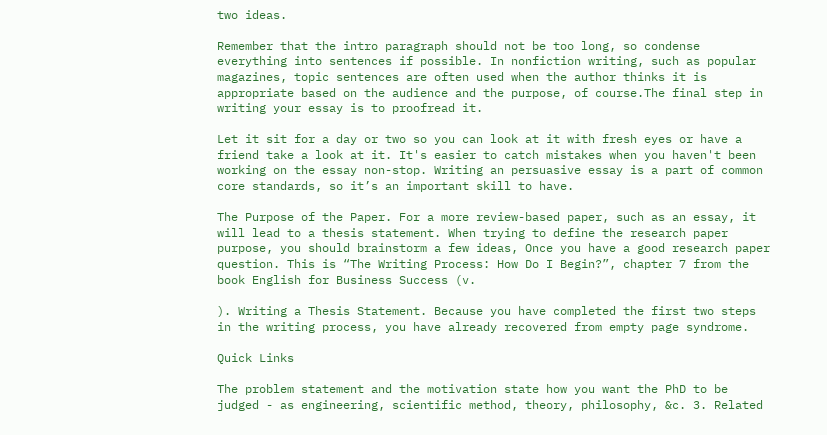two ideas.

Remember that the intro paragraph should not be too long, so condense everything into sentences if possible. In nonfiction writing, such as popular magazines, topic sentences are often used when the author thinks it is appropriate based on the audience and the purpose, of course.The final step in writing your essay is to proofread it.

Let it sit for a day or two so you can look at it with fresh eyes or have a friend take a look at it. It's easier to catch mistakes when you haven't been working on the essay non-stop. Writing an persuasive essay is a part of common core standards, so it’s an important skill to have.

The Purpose of the Paper. For a more review-based paper, such as an essay, it will lead to a thesis statement. When trying to define the research paper purpose, you should brainstorm a few ideas, Once you have a good research paper question. This is “The Writing Process: How Do I Begin?”, chapter 7 from the book English for Business Success (v.

). Writing a Thesis Statement. Because you have completed the first two steps in the writing process, you have already recovered from empty page syndrome.

Quick Links

The problem statement and the motivation state how you want the PhD to be judged - as engineering, scientific method, theory, philosophy, &c. 3. Related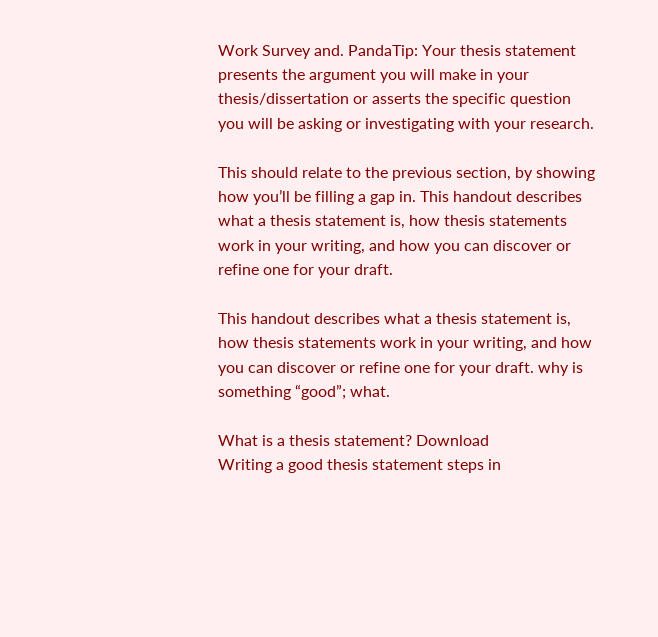Work Survey and. PandaTip: Your thesis statement presents the argument you will make in your thesis/dissertation or asserts the specific question you will be asking or investigating with your research.

This should relate to the previous section, by showing how you’ll be filling a gap in. This handout describes what a thesis statement is, how thesis statements work in your writing, and how you can discover or refine one for your draft.

This handout describes what a thesis statement is, how thesis statements work in your writing, and how you can discover or refine one for your draft. why is something “good”; what.

What is a thesis statement? Download
Writing a good thesis statement steps in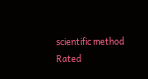scientific method
Rated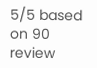5/5 based on 90 review